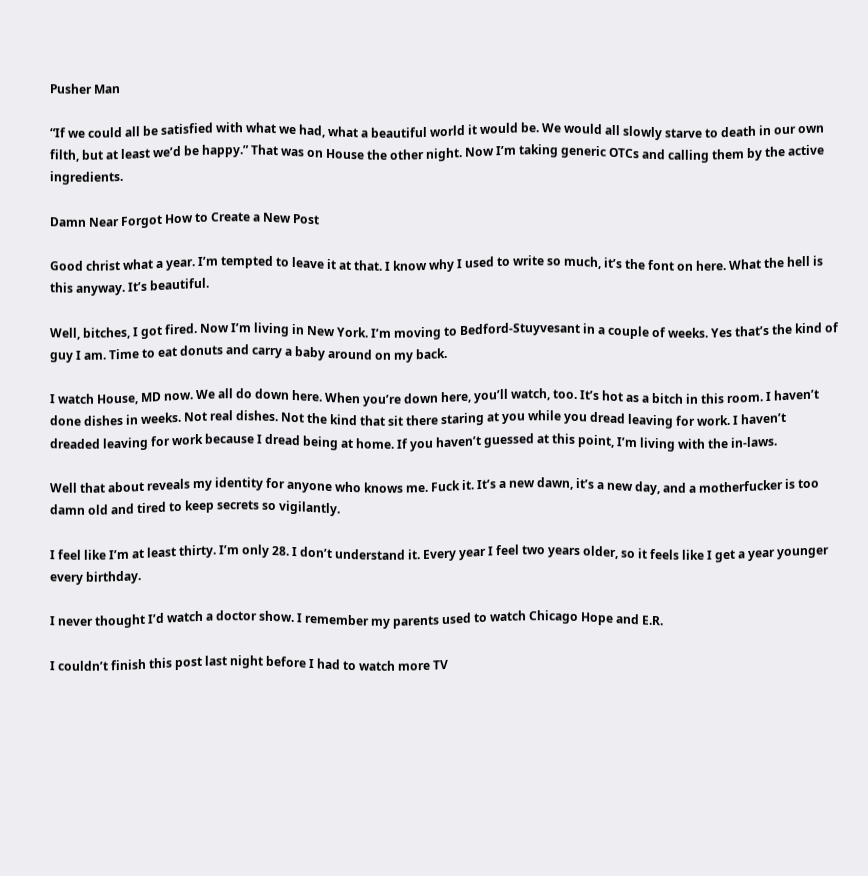Pusher Man

“If we could all be satisfied with what we had, what a beautiful world it would be. We would all slowly starve to death in our own filth, but at least we’d be happy.” That was on House the other night. Now I’m taking generic OTCs and calling them by the active ingredients.

Damn Near Forgot How to Create a New Post

Good christ what a year. I’m tempted to leave it at that. I know why I used to write so much, it’s the font on here. What the hell is this anyway. It’s beautiful.

Well, bitches, I got fired. Now I’m living in New York. I’m moving to Bedford-Stuyvesant in a couple of weeks. Yes that’s the kind of guy I am. Time to eat donuts and carry a baby around on my back.

I watch House, MD now. We all do down here. When you’re down here, you’ll watch, too. It’s hot as a bitch in this room. I haven’t done dishes in weeks. Not real dishes. Not the kind that sit there staring at you while you dread leaving for work. I haven’t dreaded leaving for work because I dread being at home. If you haven’t guessed at this point, I’m living with the in-laws.

Well that about reveals my identity for anyone who knows me. Fuck it. It’s a new dawn, it’s a new day, and a motherfucker is too damn old and tired to keep secrets so vigilantly.

I feel like I’m at least thirty. I’m only 28. I don’t understand it. Every year I feel two years older, so it feels like I get a year younger every birthday.

I never thought I’d watch a doctor show. I remember my parents used to watch Chicago Hope and E.R.

I couldn’t finish this post last night before I had to watch more TV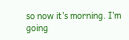so now it’s morning. I’m going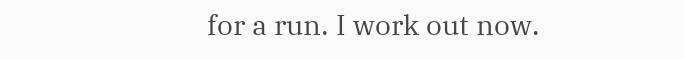for a run. I work out now.